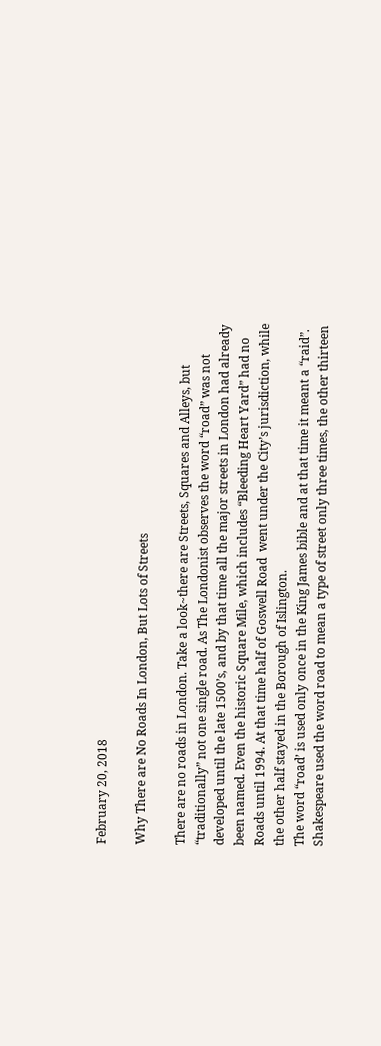February 20, 2018

Why There are No Roads In London, But Lots of Streets

There are no roads in London. Take a look~there are Streets, Squares and Alleys, but “traditionally” not one single road. As The Londonist observes the word “road” was not developed until the late 1500’s, and by that time all the major streets in London had already been named. Even the historic Square Mile, which includes “Bleeding Heart Yard” had no Roads until 1994. At that time half of Goswell Road  went under the City’s jurisdiction, while the other half stayed in the Borough of Islington.
The word “road’ is used only once in the King James bible and at that time it meant a “raid”. Shakespeare used the word road to mean a type of street only three times, the other thirteen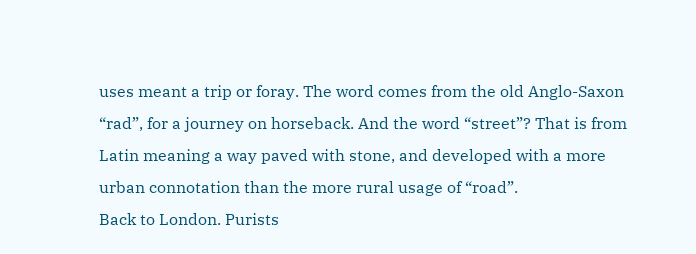uses meant a trip or foray. The word comes from the old Anglo-Saxon “rad”, for a journey on horseback. And the word “street”? That is from Latin meaning a way paved with stone, and developed with a more urban connotation than the more rural usage of “road”.
Back to London. Purists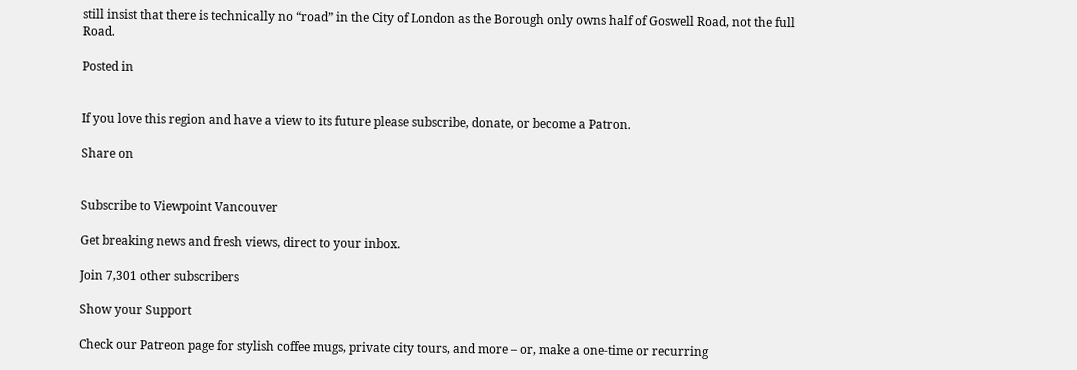still insist that there is technically no “road” in the City of London as the Borough only owns half of Goswell Road, not the full Road.

Posted in


If you love this region and have a view to its future please subscribe, donate, or become a Patron.

Share on


Subscribe to Viewpoint Vancouver

Get breaking news and fresh views, direct to your inbox.

Join 7,301 other subscribers

Show your Support

Check our Patreon page for stylish coffee mugs, private city tours, and more – or, make a one-time or recurring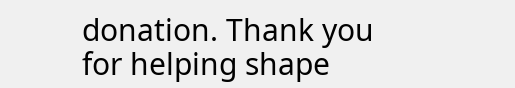donation. Thank you for helping shape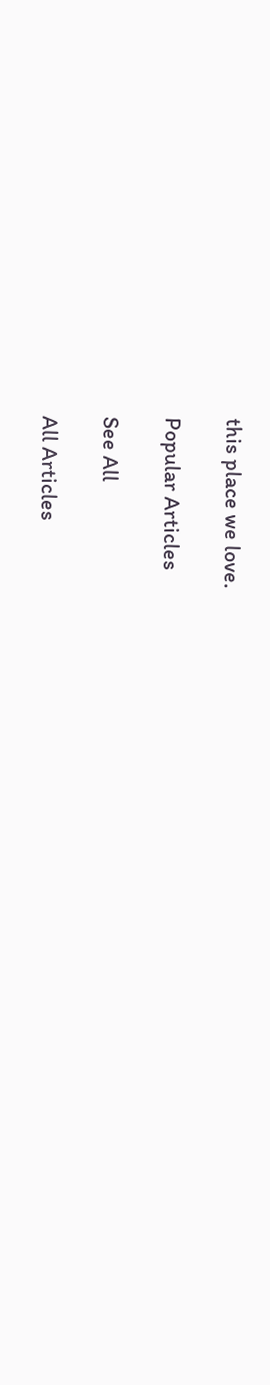this place we love.

Popular Articles

See All

All Articles